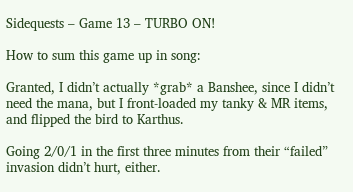Sidequests – Game 13 – TURBO ON!

How to sum this game up in song:

Granted, I didn’t actually *grab* a Banshee, since I didn’t need the mana, but I front-loaded my tanky & MR items, and flipped the bird to Karthus.

Going 2/0/1 in the first three minutes from their “failed” invasion didn’t hurt, either.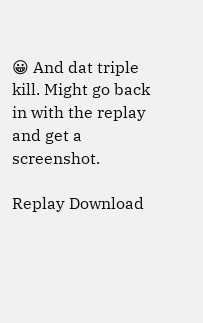😀 And dat triple kill. Might go back in with the replay and get a screenshot.

Replay Download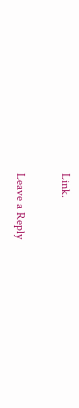Link.

Leave a Reply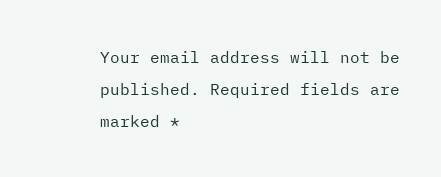Your email address will not be published. Required fields are marked *